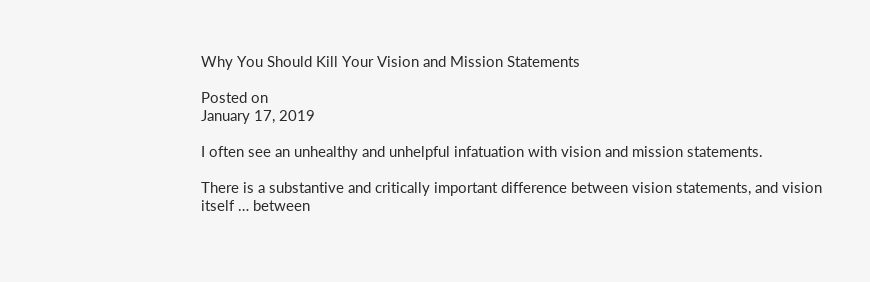Why You Should Kill Your Vision and Mission Statements

Posted on
January 17, 2019

I often see an unhealthy and unhelpful infatuation with vision and mission statements.

There is a substantive and critically important difference between vision statements, and vision itself … between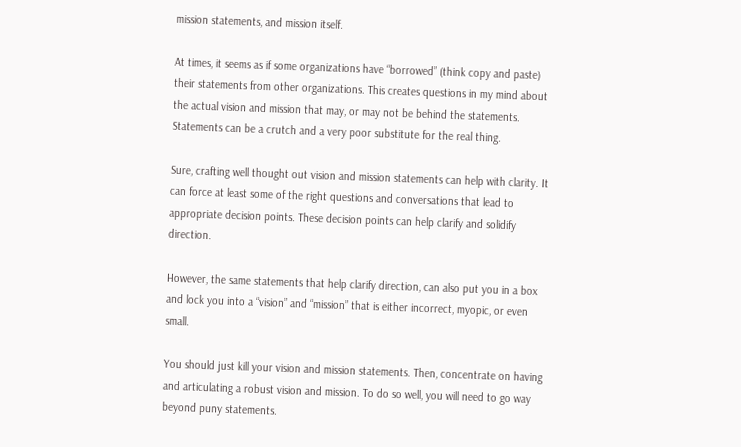mission statements, and mission itself.

At times, it seems as if some organizations have “borrowed” (think copy and paste) their statements from other organizations. This creates questions in my mind about the actual vision and mission that may, or may not be behind the statements. Statements can be a crutch and a very poor substitute for the real thing.

Sure, crafting well thought out vision and mission statements can help with clarity. It can force at least some of the right questions and conversations that lead to appropriate decision points. These decision points can help clarify and solidify direction.

However, the same statements that help clarify direction, can also put you in a box and lock you into a “vision” and “mission” that is either incorrect, myopic, or even small.

You should just kill your vision and mission statements. Then, concentrate on having and articulating a robust vision and mission. To do so well, you will need to go way beyond puny statements.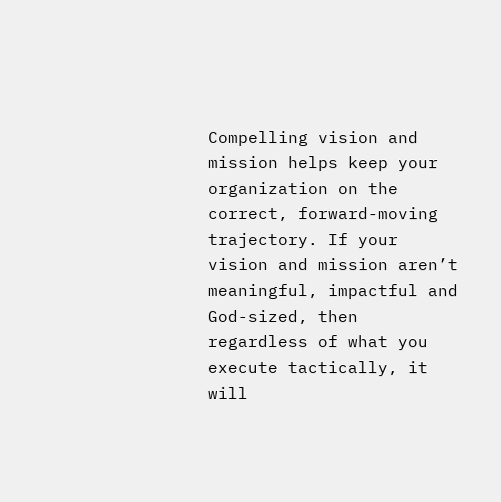Compelling vision and mission helps keep your organization on the correct, forward-moving trajectory. If your vision and mission aren’t meaningful, impactful and God-sized, then regardless of what you execute tactically, it will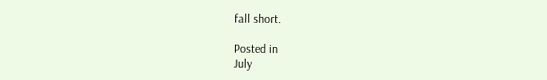fall short.

Posted in
July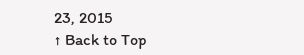23, 2015
↑ Back to Top